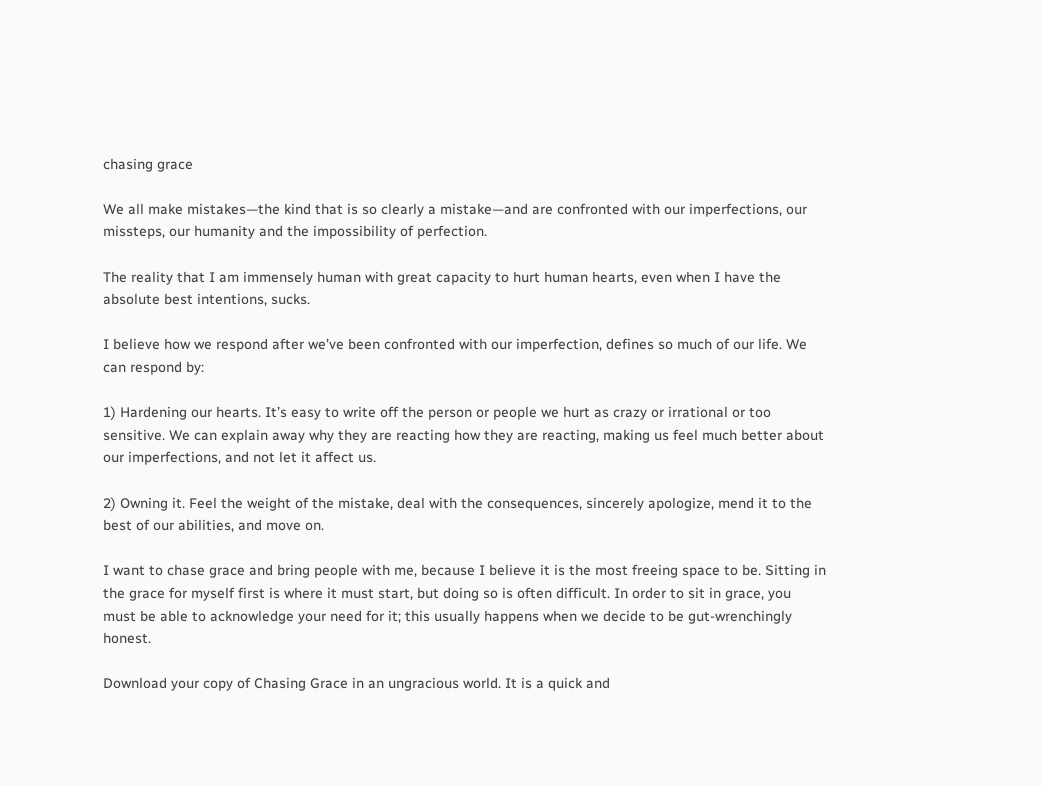chasing grace

We all make mistakes—the kind that is so clearly a mistake—and are confronted with our imperfections, our missteps, our humanity and the impossibility of perfection.

The reality that I am immensely human with great capacity to hurt human hearts, even when I have the absolute best intentions, sucks.

I believe how we respond after we’ve been confronted with our imperfection, defines so much of our life. We can respond by:

1) Hardening our hearts. It’s easy to write off the person or people we hurt as crazy or irrational or too sensitive. We can explain away why they are reacting how they are reacting, making us feel much better about our imperfections, and not let it affect us.

2) Owning it. Feel the weight of the mistake, deal with the consequences, sincerely apologize, mend it to the best of our abilities, and move on.

I want to chase grace and bring people with me, because I believe it is the most freeing space to be. Sitting in the grace for myself first is where it must start, but doing so is often difficult. In order to sit in grace, you must be able to acknowledge your need for it; this usually happens when we decide to be gut-wrenchingly honest.

Download your copy of Chasing Grace in an ungracious world. It is a quick and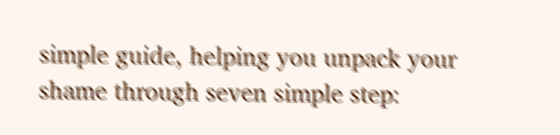simple guide, helping you unpack your shame through seven simple step: